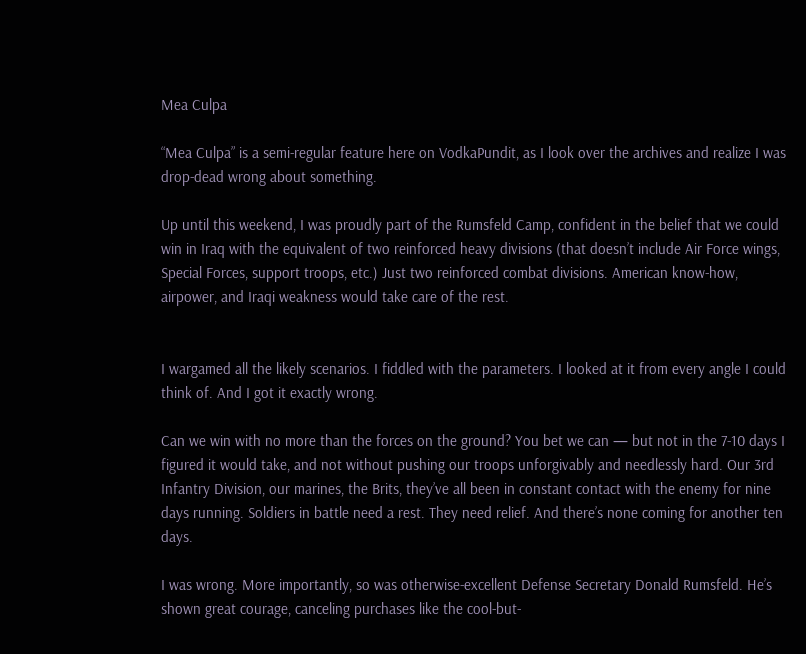Mea Culpa

“Mea Culpa” is a semi-regular feature here on VodkaPundit, as I look over the archives and realize I was drop-dead wrong about something.

Up until this weekend, I was proudly part of the Rumsfeld Camp, confident in the belief that we could win in Iraq with the equivalent of two reinforced heavy divisions (that doesn’t include Air Force wings, Special Forces, support troops, etc.) Just two reinforced combat divisions. American know-how, airpower, and Iraqi weakness would take care of the rest.


I wargamed all the likely scenarios. I fiddled with the parameters. I looked at it from every angle I could think of. And I got it exactly wrong.

Can we win with no more than the forces on the ground? You bet we can — but not in the 7-10 days I figured it would take, and not without pushing our troops unforgivably and needlessly hard. Our 3rd Infantry Division, our marines, the Brits, they’ve all been in constant contact with the enemy for nine days running. Soldiers in battle need a rest. They need relief. And there’s none coming for another ten days.

I was wrong. More importantly, so was otherwise-excellent Defense Secretary Donald Rumsfeld. He’s shown great courage, canceling purchases like the cool-but-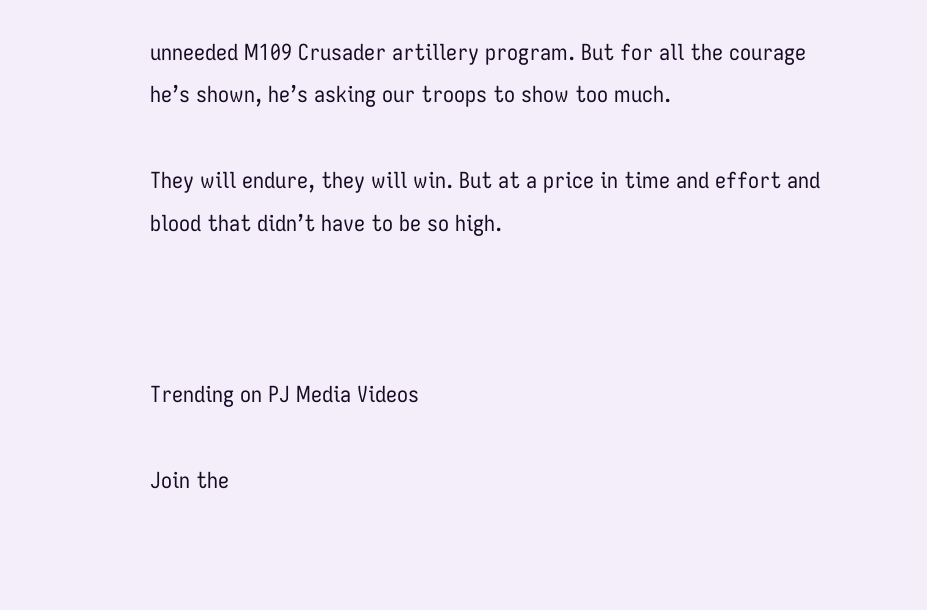unneeded M109 Crusader artillery program. But for all the courage he’s shown, he’s asking our troops to show too much.

They will endure, they will win. But at a price in time and effort and blood that didn’t have to be so high.



Trending on PJ Media Videos

Join the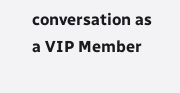conversation as a VIP Member